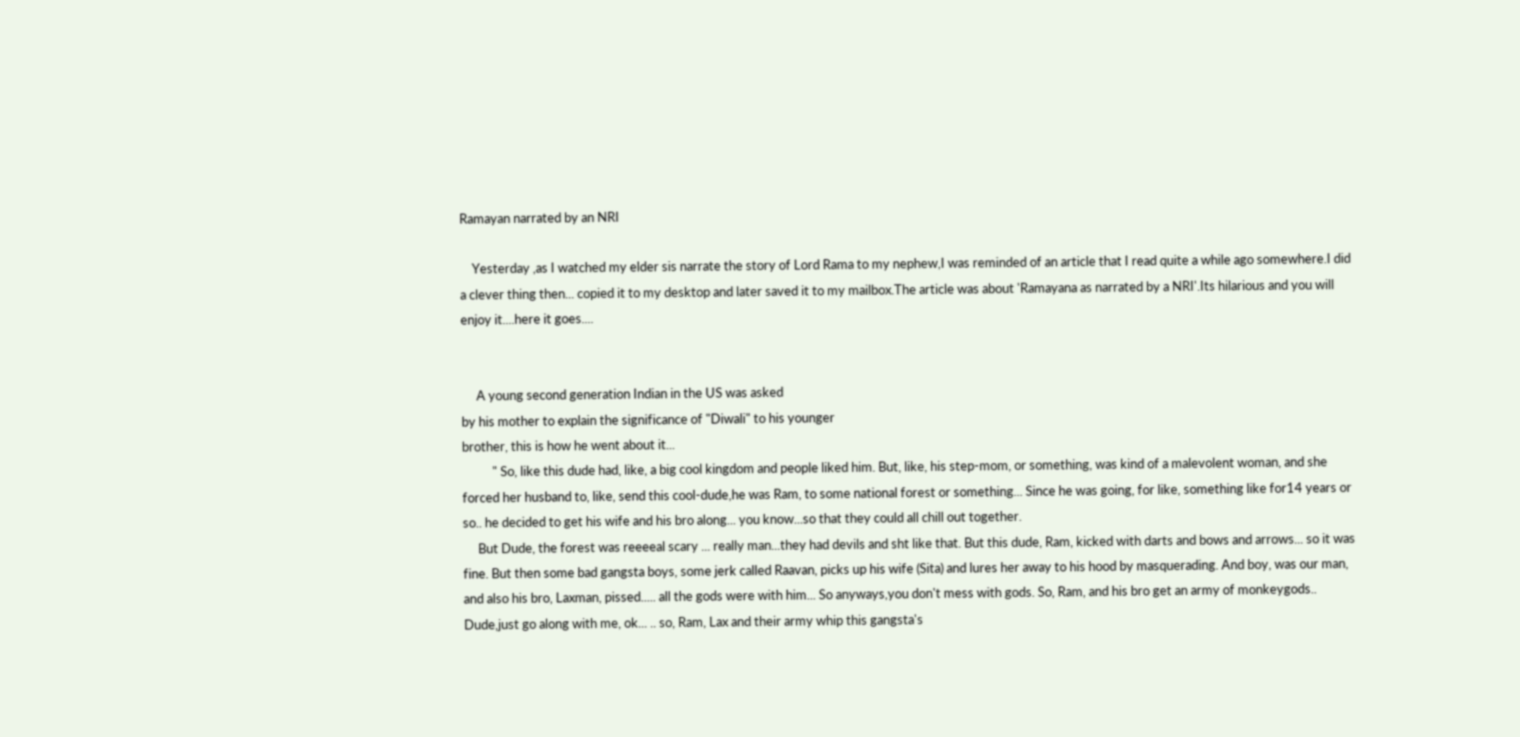Ramayan narrated by an NRI

    Yesterday ,as I watched my elder sis narrate the story of Lord Rama to my nephew,I was reminded of an article that I read quite a while ago somewhere.I did a clever thing then... copied it to my desktop and later saved it to my mailbox.The article was about 'Ramayana as narrated by a NRI'.Its hilarious and you will enjoy it....here it goes....


     A young second generation Indian in the US was asked
by his mother to explain the significance of "Diwali" to his younger
brother, this is how he went about it...
          " So, like this dude had, like, a big cool kingdom and people liked him. But, like, his step-mom, or something, was kind of a malevolent woman, and she forced her husband to, like, send this cool-dude,he was Ram, to some national forest or something... Since he was going, for like, something like for14 years or so.. he decided to get his wife and his bro along... you know...so that they could all chill out together.
     But Dude, the forest was reeeeal scary ... really man...they had devils and sht like that. But this dude, Ram, kicked with darts and bows and arrows... so it was fine. But then some bad gangsta boys, some jerk called Raavan, picks up his wife (Sita) and lures her away to his hood by masquerading. And boy, was our man, and also his bro, Laxman, pissed..... all the gods were with him... So anyways,you don't mess with gods. So, Ram, and his bro get an army of monkeygods.. Dude,just go along with me, ok... .. so, Ram, Lax and their army whip this gangsta's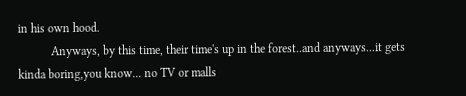in his own hood.
           Anyways, by this time, their time's up in the forest..and anyways...it gets kinda boring,you know... no TV or malls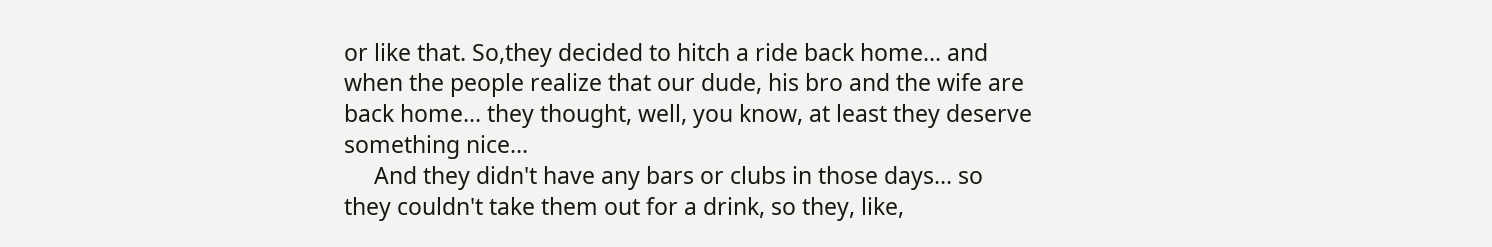or like that. So,they decided to hitch a ride back home... and when the people realize that our dude, his bro and the wife are back home... they thought, well, you know, at least they deserve something nice...
     And they didn't have any bars or clubs in those days... so they couldn't take them out for a drink, so they, like,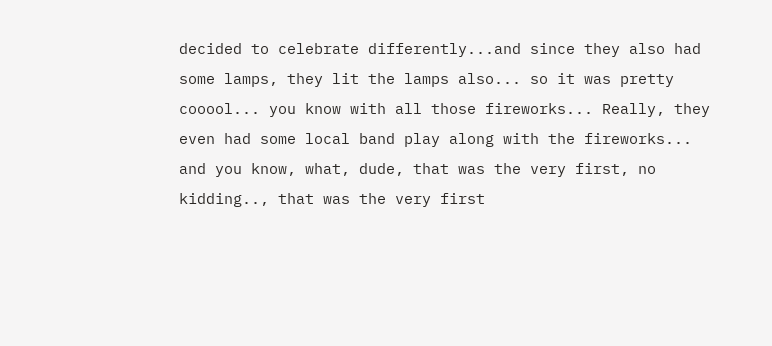decided to celebrate differently...and since they also had some lamps, they lit the lamps also... so it was pretty cooool... you know with all those fireworks... Really, they even had some local band play along with the fireworks... and you know, what, dude, that was the very first, no kidding.., that was the very first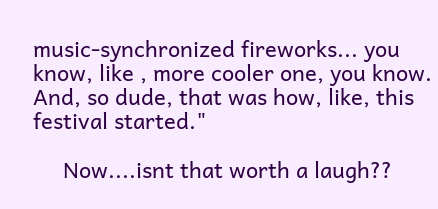music-synchronized fireworks... you know, like , more cooler one, you know. And, so dude, that was how, like, this festival started."

     Now....isnt that worth a laugh??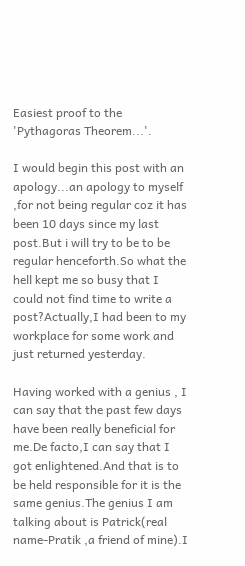Easiest proof to the 'Pythagoras Theorem...'.

I would begin this post with an apology...an apology to myself ,for not being regular coz it has been 10 days since my last post.But i will try to be to be regular henceforth.So what the hell kept me so busy that I could not find time to write a post?Actually,I had been to my workplace for some work and just returned yesterday.

Having worked with a genius , I can say that the past few days have been really beneficial for me.De facto,I can say that I got enlightened.And that is to be held responsible for it is the same genius.The genius I am talking about is Patrick(real name-Pratik ,a friend of mine).I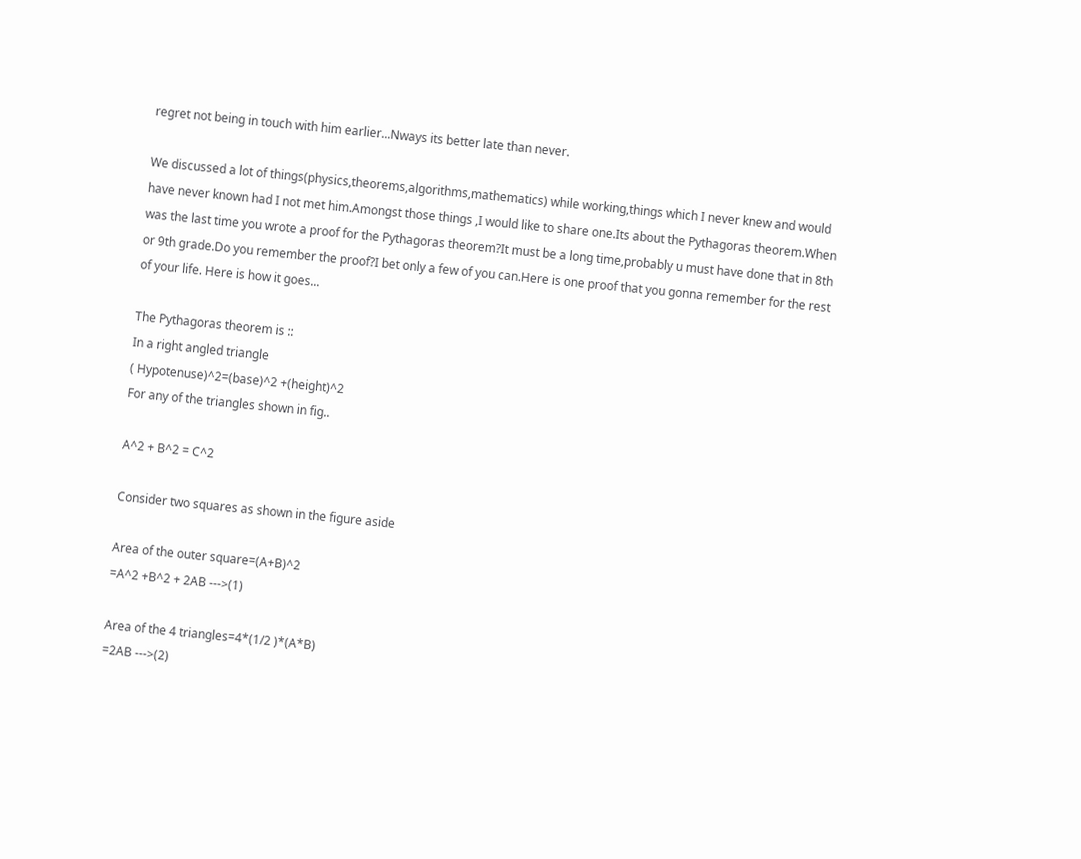regret not being in touch with him earlier...Nways its better late than never.

We discussed a lot of things(physics,theorems,algorithms,mathematics) while working,things which I never knew and would have never known had I not met him.Amongst those things ,I would like to share one.Its about the Pythagoras theorem.When was the last time you wrote a proof for the Pythagoras theorem?It must be a long time,probably u must have done that in 8th or 9th grade.Do you remember the proof?I bet only a few of you can.Here is one proof that you gonna remember for the rest of your life. Here is how it goes...

The Pythagoras theorem is ::
In a right angled triangle
( Hypotenuse)^2=(base)^2 +(height)^2
For any of the triangles shown in fig..

A^2 + B^2 = C^2

Consider two squares as shown in the figure aside

Area of the outer square=(A+B)^2
=A^2 +B^2 + 2AB --->(1)

Area of the 4 triangles=4*(1/2 )*(A*B)
=2AB --->(2)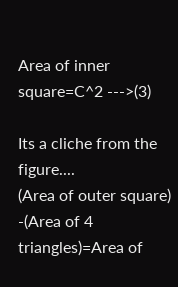Area of inner square=C^2 --->(3)

Its a cliche from the figure....
(Area of outer square) -(Area of 4 triangles)=Area of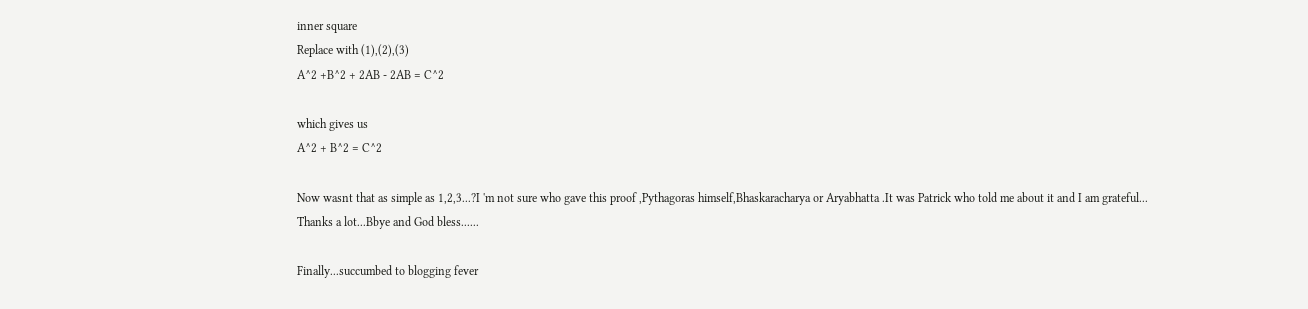inner square
Replace with (1),(2),(3)
A^2 +B^2 + 2AB - 2AB = C^2

which gives us
A^2 + B^2 = C^2

Now wasnt that as simple as 1,2,3...?I 'm not sure who gave this proof ,Pythagoras himself,Bhaskaracharya or Aryabhatta .It was Patrick who told me about it and I am grateful...
Thanks a lot...Bbye and God bless......

Finally...succumbed to blogging fever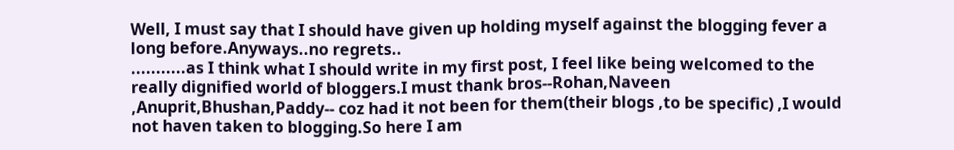Well, I must say that I should have given up holding myself against the blogging fever a long before.Anyways..no regrets..
...........as I think what I should write in my first post, I feel like being welcomed to the really dignified world of bloggers.I must thank bros--Rohan,Naveen ,Anuprit,Bhushan,Paddy-- coz had it not been for them(their blogs ,to be specific) ,I would not haven taken to blogging.So here I am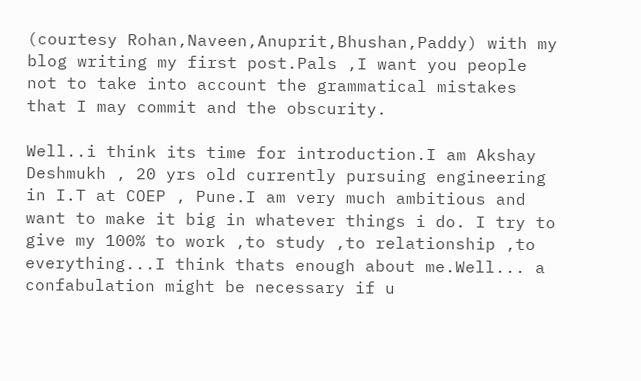(courtesy Rohan,Naveen,Anuprit,Bhushan,Paddy) with my blog writing my first post.Pals ,I want you people not to take into account the grammatical mistakes that I may commit and the obscurity.

Well..i think its time for introduction.I am Akshay Deshmukh , 20 yrs old currently pursuing engineering in I.T at COEP , Pune.I am very much ambitious and want to make it big in whatever things i do. I try to give my 100% to work ,to study ,to relationship ,to everything...I think thats enough about me.Well... a confabulation might be necessary if u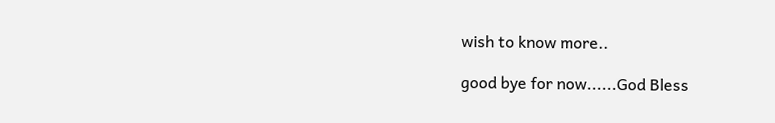wish to know more..

good bye for now......God Bless